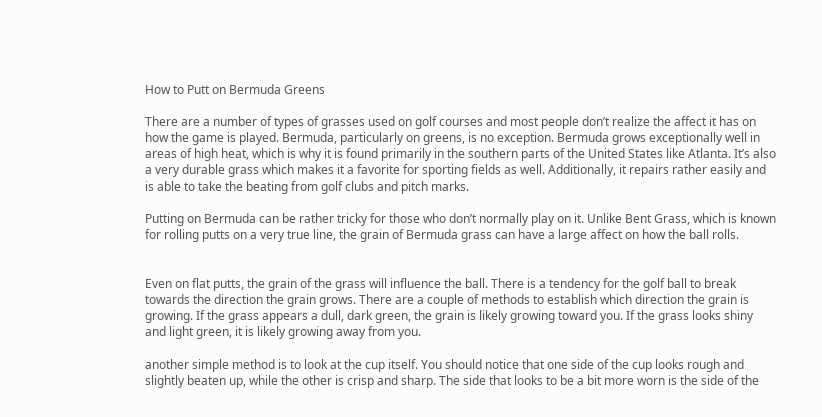How to Putt on Bermuda Greens

There are a number of types of grasses used on golf courses and most people don’t realize the affect it has on how the game is played. Bermuda, particularly on greens, is no exception. Bermuda grows exceptionally well in areas of high heat, which is why it is found primarily in the southern parts of the United States like Atlanta. It’s also a very durable grass which makes it a favorite for sporting fields as well. Additionally, it repairs rather easily and is able to take the beating from golf clubs and pitch marks.

Putting on Bermuda can be rather tricky for those who don’t normally play on it. Unlike Bent Grass, which is known for rolling putts on a very true line, the grain of Bermuda grass can have a large affect on how the ball rolls.


Even on flat putts, the grain of the grass will influence the ball. There is a tendency for the golf ball to break towards the direction the grain grows. There are a couple of methods to establish which direction the grain is growing. If the grass appears a dull, dark green, the grain is likely growing toward you. If the grass looks shiny and light green, it is likely growing away from you.

another simple method is to look at the cup itself. You should notice that one side of the cup looks rough and slightly beaten up, while the other is crisp and sharp. The side that looks to be a bit more worn is the side of the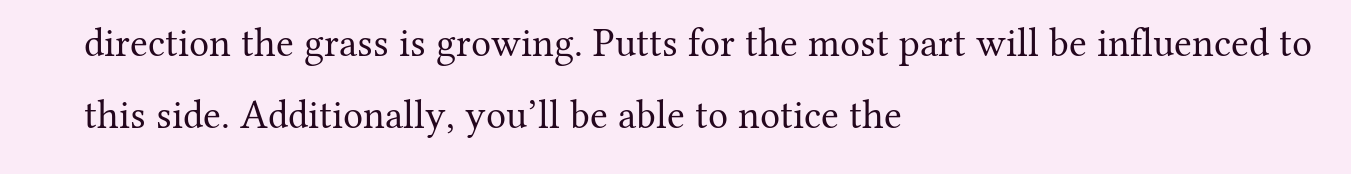direction the grass is growing. Putts for the most part will be influenced to this side. Additionally, you’ll be able to notice the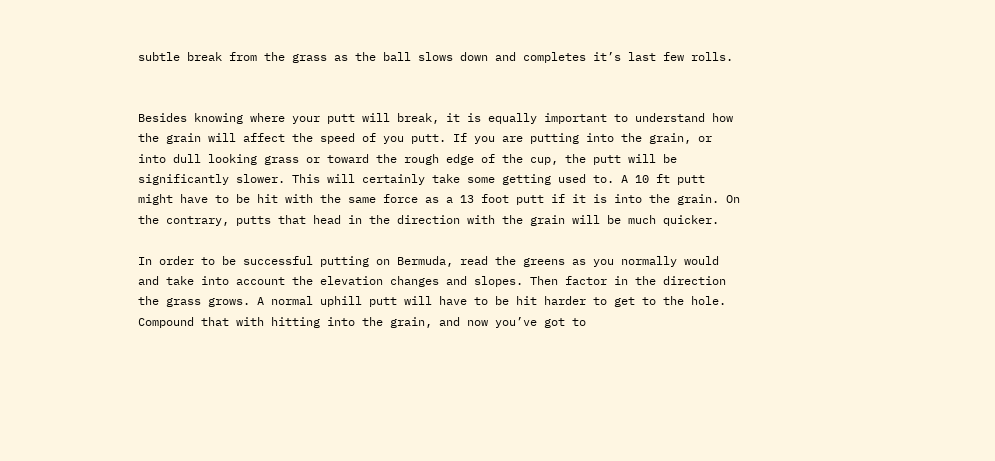subtle break from the grass as the ball slows down and completes it’s last few rolls.


Besides knowing where your putt will break, it is equally important to understand how the grain will affect the speed of you putt. If you are putting into the grain, or into dull looking grass or toward the rough edge of the cup, the putt will be significantly slower. This will certainly take some getting used to. A 10 ft putt might have to be hit with the same force as a 13 foot putt if it is into the grain. On the contrary, putts that head in the direction with the grain will be much quicker.

In order to be successful putting on Bermuda, read the greens as you normally would and take into account the elevation changes and slopes. Then factor in the direction the grass grows. A normal uphill putt will have to be hit harder to get to the hole. Compound that with hitting into the grain, and now you’ve got to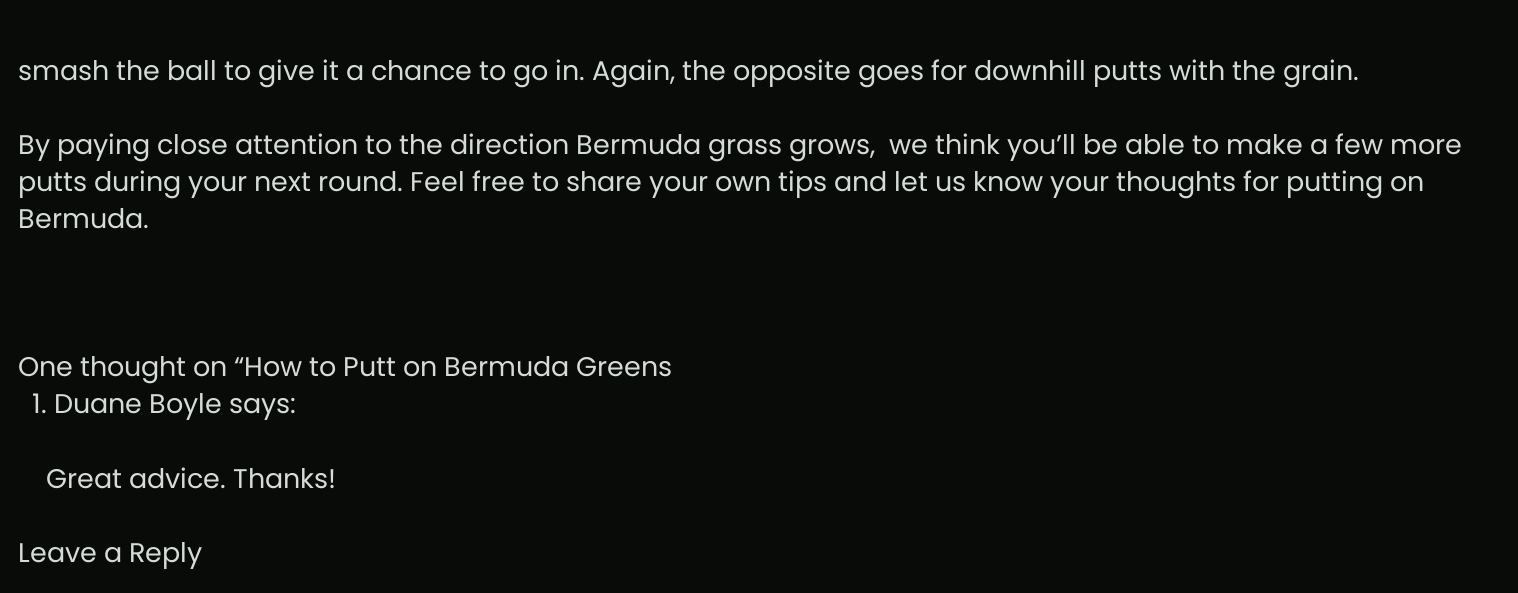smash the ball to give it a chance to go in. Again, the opposite goes for downhill putts with the grain.

By paying close attention to the direction Bermuda grass grows,  we think you’ll be able to make a few more putts during your next round. Feel free to share your own tips and let us know your thoughts for putting on Bermuda.



One thought on “How to Putt on Bermuda Greens
  1. Duane Boyle says:

    Great advice. Thanks!

Leave a Reply